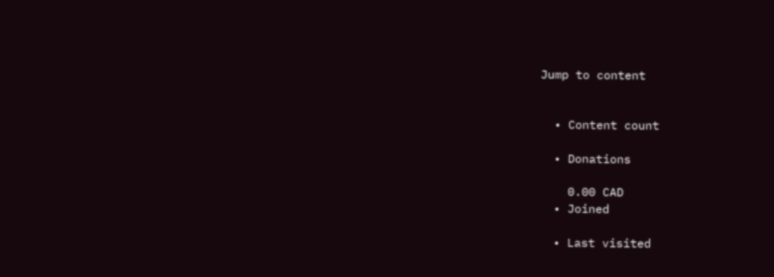Jump to content


  • Content count

  • Donations

    0.00 CAD
  • Joined

  • Last visited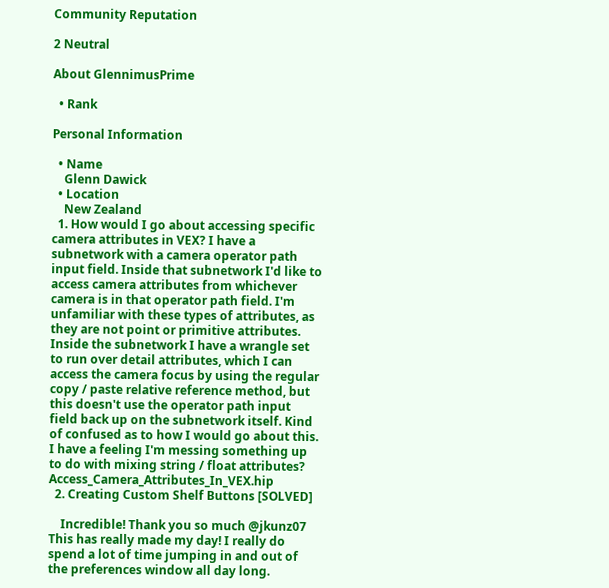Community Reputation

2 Neutral

About GlennimusPrime

  • Rank

Personal Information

  • Name
    Glenn Dawick
  • Location
    New Zealand
  1. How would I go about accessing specific camera attributes in VEX? I have a subnetwork with a camera operator path input field. Inside that subnetwork I'd like to access camera attributes from whichever camera is in that operator path field. I'm unfamiliar with these types of attributes, as they are not point or primitive attributes. Inside the subnetwork I have a wrangle set to run over detail attributes, which I can access the camera focus by using the regular copy / paste relative reference method, but this doesn't use the operator path input field back up on the subnetwork itself. Kind of confused as to how I would go about this. I have a feeling I'm messing something up to do with mixing string / float attributes? Access_Camera_Attributes_In_VEX.hip
  2. Creating Custom Shelf Buttons [SOLVED]

    Incredible! Thank you so much @jkunz07 This has really made my day! I really do spend a lot of time jumping in and out of the preferences window all day long.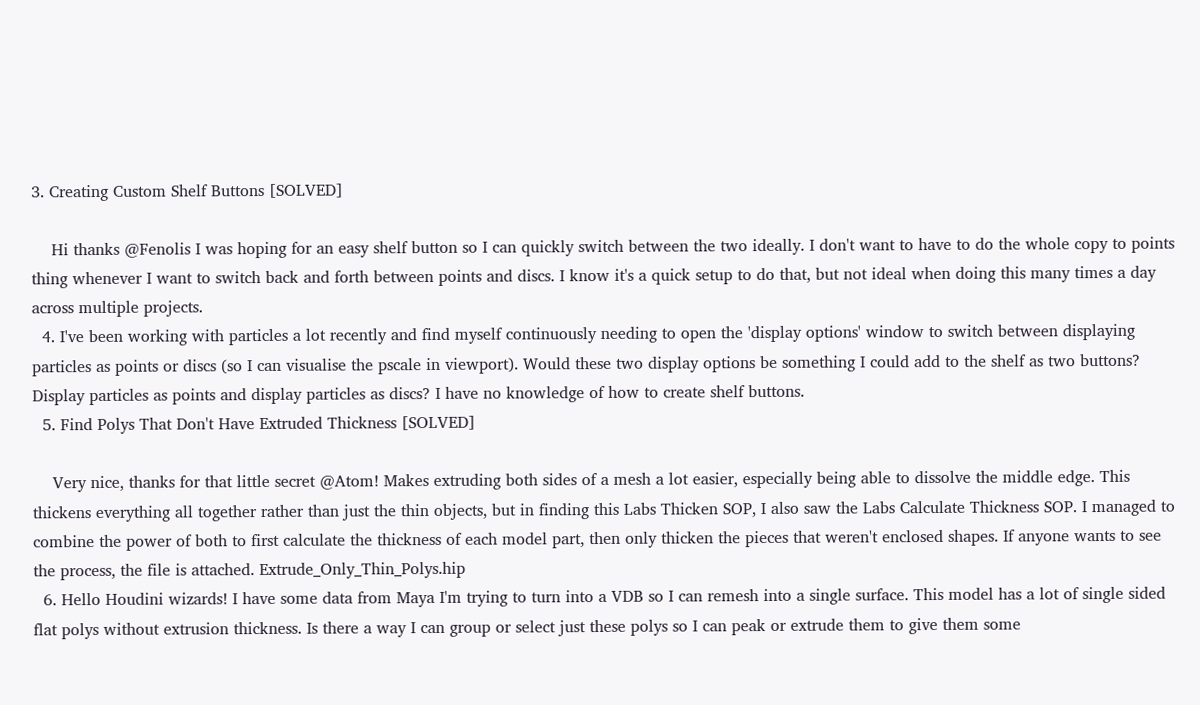3. Creating Custom Shelf Buttons [SOLVED]

    Hi thanks @Fenolis I was hoping for an easy shelf button so I can quickly switch between the two ideally. I don't want to have to do the whole copy to points thing whenever I want to switch back and forth between points and discs. I know it's a quick setup to do that, but not ideal when doing this many times a day across multiple projects.
  4. I've been working with particles a lot recently and find myself continuously needing to open the 'display options' window to switch between displaying particles as points or discs (so I can visualise the pscale in viewport). Would these two display options be something I could add to the shelf as two buttons? Display particles as points and display particles as discs? I have no knowledge of how to create shelf buttons.
  5. Find Polys That Don't Have Extruded Thickness [SOLVED]

    Very nice, thanks for that little secret @Atom! Makes extruding both sides of a mesh a lot easier, especially being able to dissolve the middle edge. This thickens everything all together rather than just the thin objects, but in finding this Labs Thicken SOP, I also saw the Labs Calculate Thickness SOP. I managed to combine the power of both to first calculate the thickness of each model part, then only thicken the pieces that weren't enclosed shapes. If anyone wants to see the process, the file is attached. Extrude_Only_Thin_Polys.hip
  6. Hello Houdini wizards! I have some data from Maya I'm trying to turn into a VDB so I can remesh into a single surface. This model has a lot of single sided flat polys without extrusion thickness. Is there a way I can group or select just these polys so I can peak or extrude them to give them some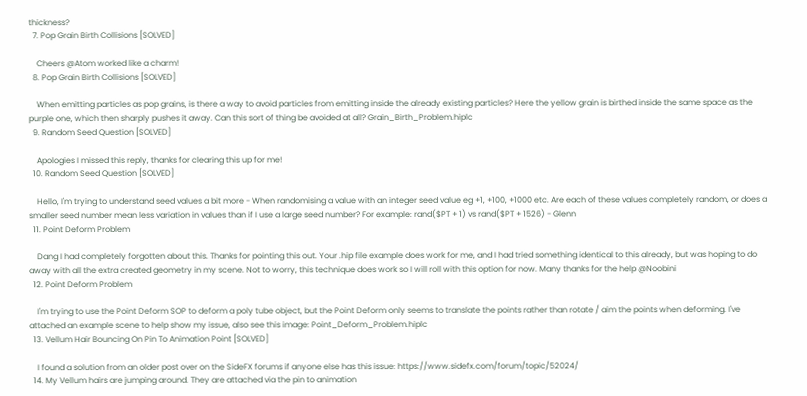thickness?
  7. Pop Grain Birth Collisions [SOLVED]

    Cheers @Atom worked like a charm!
  8. Pop Grain Birth Collisions [SOLVED]

    When emitting particles as pop grains, is there a way to avoid particles from emitting inside the already existing particles? Here the yellow grain is birthed inside the same space as the purple one, which then sharply pushes it away. Can this sort of thing be avoided at all? Grain_Birth_Problem.hiplc
  9. Random Seed Question [SOLVED]

    Apologies I missed this reply, thanks for clearing this up for me!
  10. Random Seed Question [SOLVED]

    Hello, I'm trying to understand seed values a bit more - When randomising a value with an integer seed value eg +1, +100, +1000 etc. Are each of these values completely random, or does a smaller seed number mean less variation in values than if I use a large seed number? For example: rand($PT + 1) vs rand($PT + 1526) - Glenn
  11. Point Deform Problem

    Dang I had completely forgotten about this. Thanks for pointing this out. Your .hip file example does work for me, and I had tried something identical to this already, but was hoping to do away with all the extra created geometry in my scene. Not to worry, this technique does work so I will roll with this option for now. Many thanks for the help @Noobini
  12. Point Deform Problem

    I'm trying to use the Point Deform SOP to deform a poly tube object, but the Point Deform only seems to translate the points rather than rotate / aim the points when deforming. I've attached an example scene to help show my issue, also see this image: Point_Deform_Problem.hiplc
  13. Vellum Hair Bouncing On Pin To Animation Point [SOLVED]

    I found a solution from an older post over on the SideFX forums if anyone else has this issue: https://www.sidefx.com/forum/topic/52024/
  14. My Vellum hairs are jumping around. They are attached via the pin to animation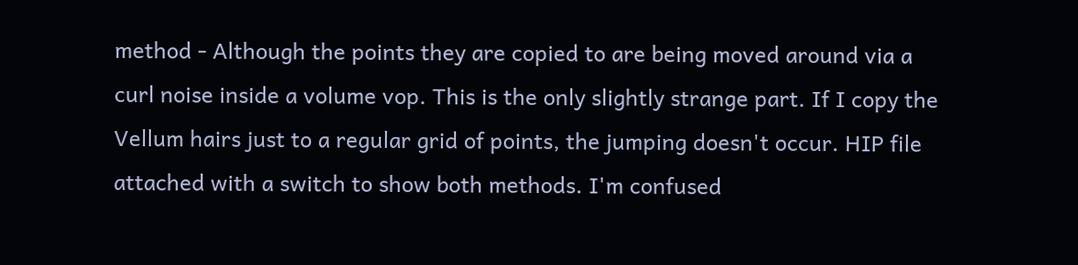method - Although the points they are copied to are being moved around via a curl noise inside a volume vop. This is the only slightly strange part. If I copy the Vellum hairs just to a regular grid of points, the jumping doesn't occur. HIP file attached with a switch to show both methods. I'm confused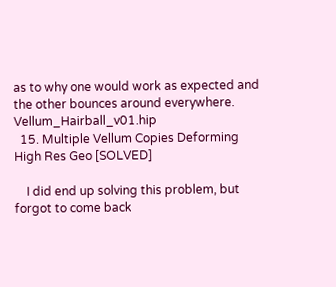as to why one would work as expected and the other bounces around everywhere. Vellum_Hairball_v01.hip
  15. Multiple Vellum Copies Deforming High Res Geo [SOLVED]

    I did end up solving this problem, but forgot to come back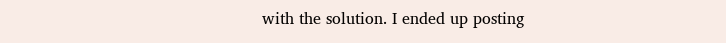with the solution. I ended up posting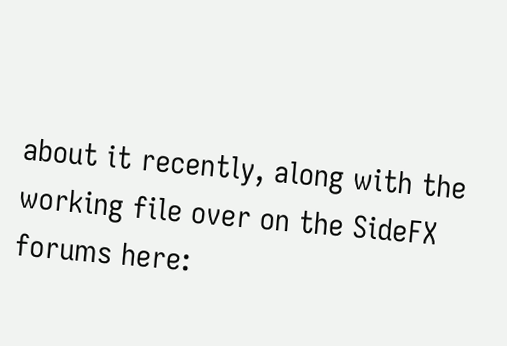about it recently, along with the working file over on the SideFX forums here: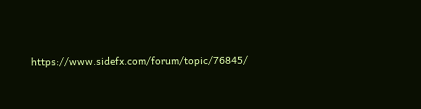https://www.sidefx.com/forum/topic/76845/